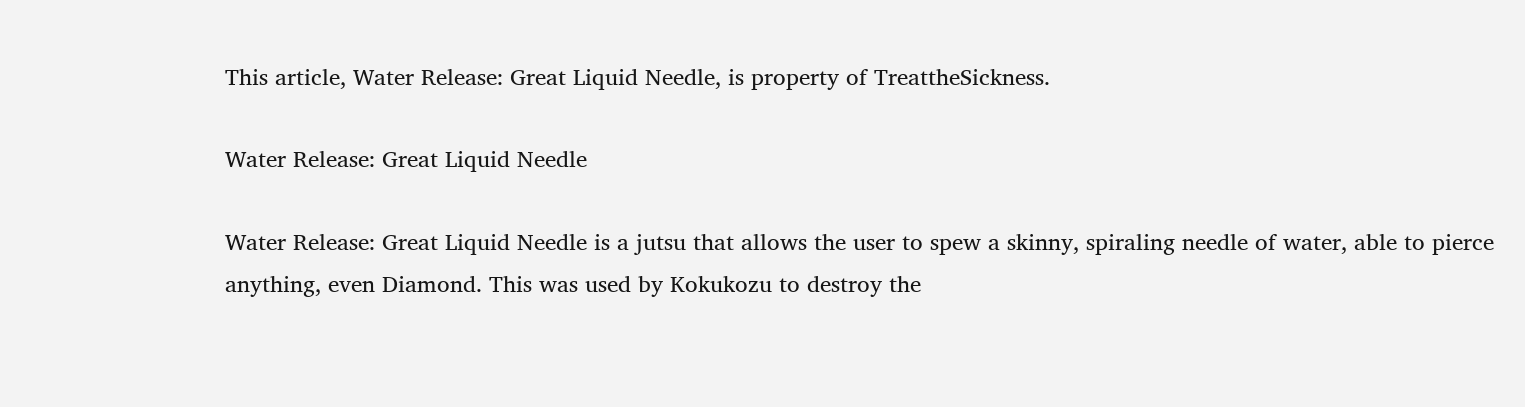This article, Water Release: Great Liquid Needle, is property of TreattheSickness.

Water Release: Great Liquid Needle

Water Release: Great Liquid Needle is a jutsu that allows the user to spew a skinny, spiraling needle of water, able to pierce anything, even Diamond. This was used by Kokukozu to destroy the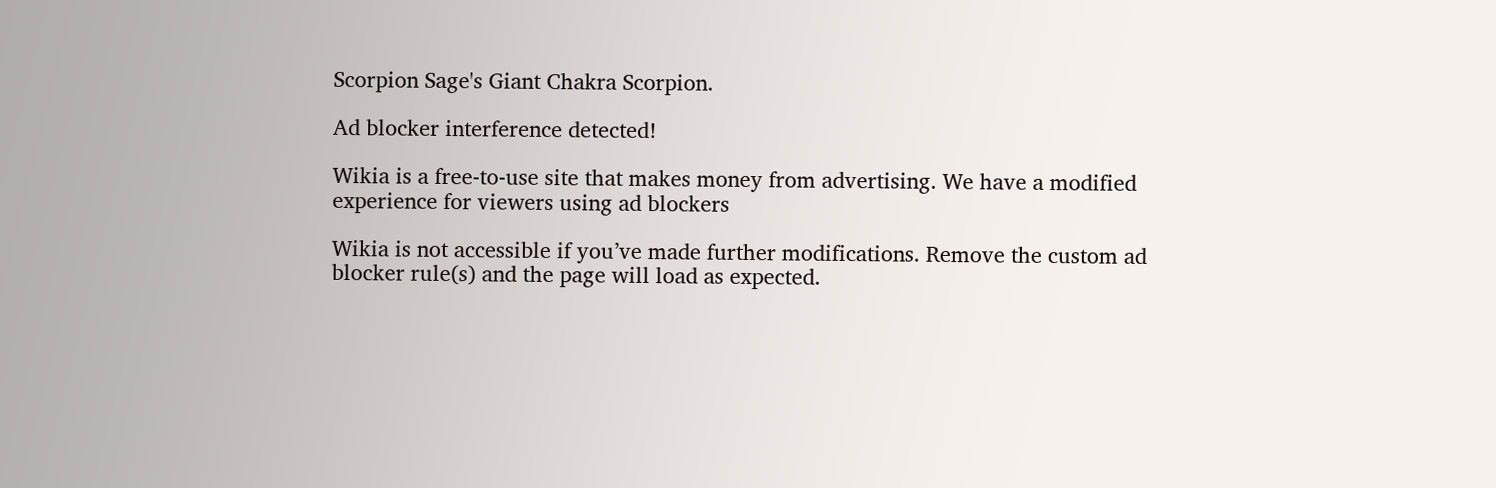Scorpion Sage's Giant Chakra Scorpion.

Ad blocker interference detected!

Wikia is a free-to-use site that makes money from advertising. We have a modified experience for viewers using ad blockers

Wikia is not accessible if you’ve made further modifications. Remove the custom ad blocker rule(s) and the page will load as expected.